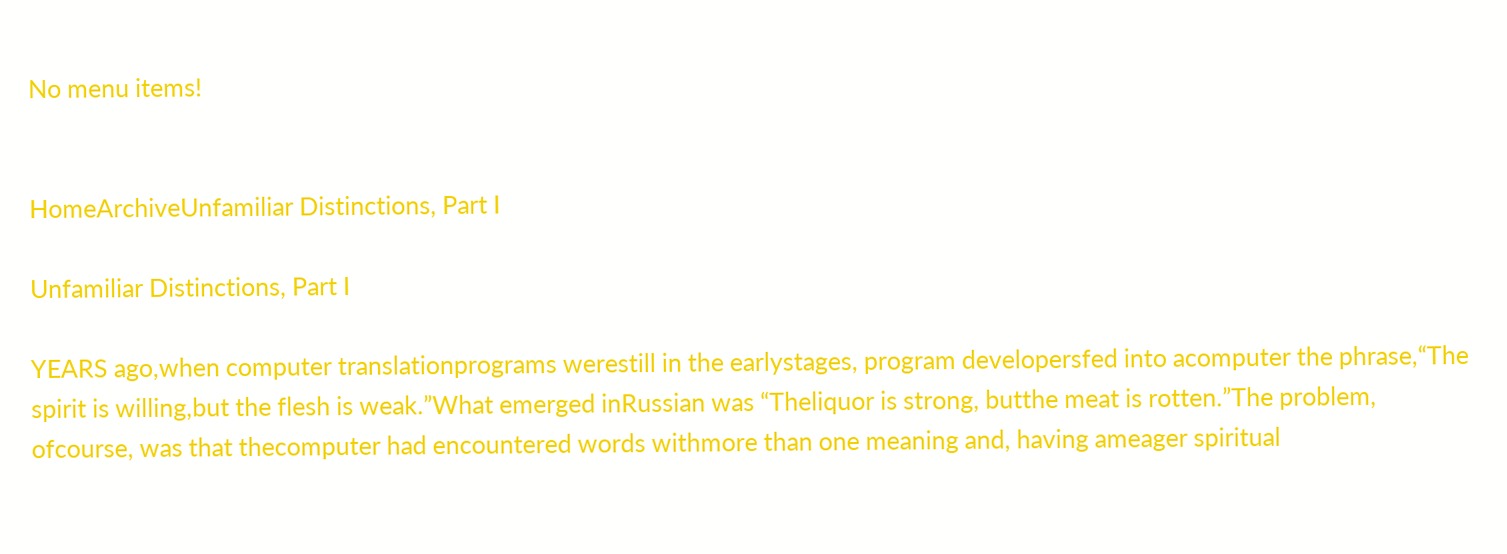No menu items!


HomeArchiveUnfamiliar Distinctions, Part I

Unfamiliar Distinctions, Part I

YEARS ago,when computer translationprograms werestill in the earlystages, program developersfed into acomputer the phrase,“The spirit is willing,but the flesh is weak.”What emerged inRussian was “Theliquor is strong, butthe meat is rotten.”The problem, ofcourse, was that thecomputer had encountered words withmore than one meaning and, having ameager spiritual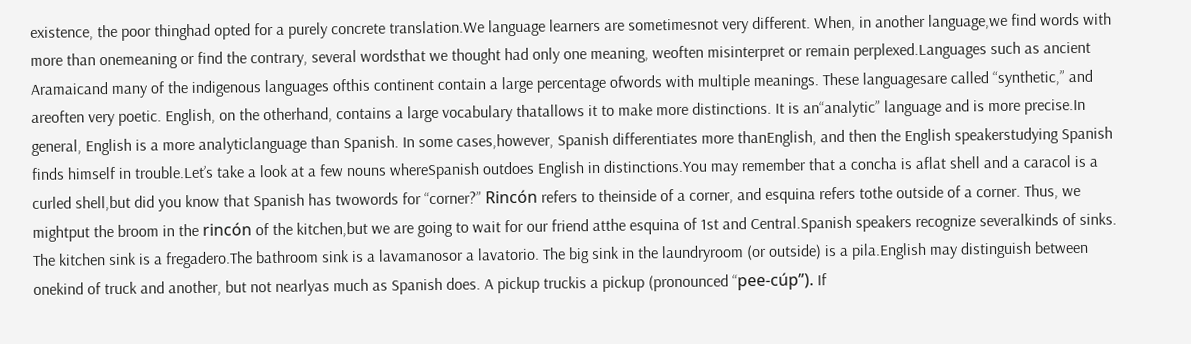existence, the poor thinghad opted for a purely concrete translation.We language learners are sometimesnot very different. When, in another language,we find words with more than onemeaning or find the contrary, several wordsthat we thought had only one meaning, weoften misinterpret or remain perplexed.Languages such as ancient Aramaicand many of the indigenous languages ofthis continent contain a large percentage ofwords with multiple meanings. These languagesare called “synthetic,” and areoften very poetic. English, on the otherhand, contains a large vocabulary thatallows it to make more distinctions. It is an“analytic” language and is more precise.In general, English is a more analyticlanguage than Spanish. In some cases,however, Spanish differentiates more thanEnglish, and then the English speakerstudying Spanish finds himself in trouble.Let’s take a look at a few nouns whereSpanish outdoes English in distinctions.You may remember that a concha is aflat shell and a caracol is a curled shell,but did you know that Spanish has twowords for “corner?” Rincón refers to theinside of a corner, and esquina refers tothe outside of a corner. Thus, we mightput the broom in the rincón of the kitchen,but we are going to wait for our friend atthe esquina of 1st and Central.Spanish speakers recognize severalkinds of sinks. The kitchen sink is a fregadero.The bathroom sink is a lavamanosor a lavatorio. The big sink in the laundryroom (or outside) is a pila.English may distinguish between onekind of truck and another, but not nearlyas much as Spanish does. A pickup truckis a pickup (pronounced “pee-cúp”). If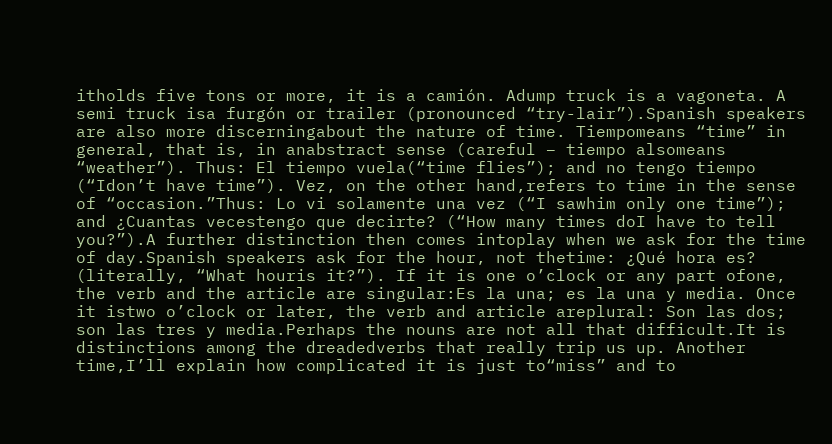itholds five tons or more, it is a camión. Adump truck is a vagoneta. A semi truck isa furgón or trailer (pronounced “try-lair”).Spanish speakers are also more discerningabout the nature of time. Tiempomeans “time” in general, that is, in anabstract sense (careful – tiempo alsomeans “weather”). Thus: El tiempo vuela(“time flies”); and no tengo tiempo (“Idon’t have time”). Vez, on the other hand,refers to time in the sense of “occasion.”Thus: Lo vi solamente una vez (“I sawhim only one time”); and ¿Cuantas vecestengo que decirte? (“How many times doI have to tell you?”).A further distinction then comes intoplay when we ask for the time of day.Spanish speakers ask for the hour, not thetime: ¿Qué hora es? (literally, “What houris it?”). If it is one o’clock or any part ofone, the verb and the article are singular:Es la una; es la una y media. Once it istwo o’clock or later, the verb and article areplural: Son las dos; son las tres y media.Perhaps the nouns are not all that difficult.It is distinctions among the dreadedverbs that really trip us up. Another time,I’ll explain how complicated it is just to“miss” and to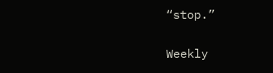“stop.”


Weekly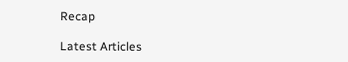Recap

Latest Articles